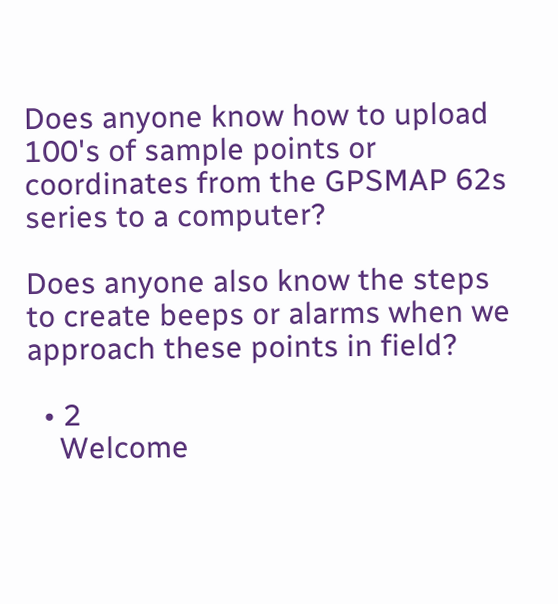Does anyone know how to upload 100's of sample points or coordinates from the GPSMAP 62s series to a computer?

Does anyone also know the steps to create beeps or alarms when we approach these points in field?

  • 2
    Welcome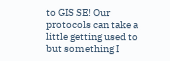to GIS SE! Our protocols can take a little getting used to but something I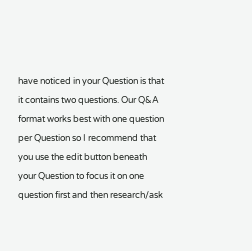have noticed in your Question is that it contains two questions. Our Q&A format works best with one question per Question so I recommend that you use the edit button beneath your Question to focus it on one question first and then research/ask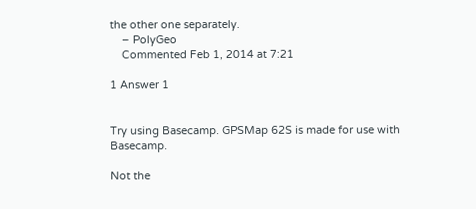the other one separately.
    – PolyGeo
    Commented Feb 1, 2014 at 7:21

1 Answer 1


Try using Basecamp. GPSMap 62S is made for use with Basecamp.

Not the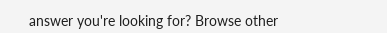answer you're looking for? Browse other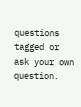questions tagged or ask your own question.